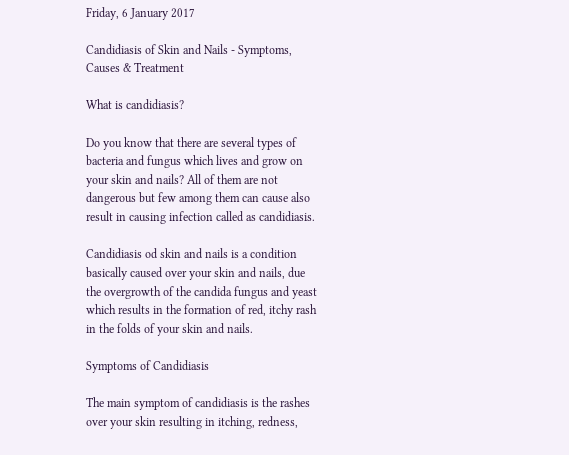Friday, 6 January 2017

Candidiasis of Skin and Nails - Symptoms, Causes & Treatment

What is candidiasis?

Do you know that there are several types of bacteria and fungus which lives and grow on your skin and nails? All of them are not dangerous but few among them can cause also result in causing infection called as candidiasis.

Candidiasis od skin and nails is a condition basically caused over your skin and nails, due the overgrowth of the candida fungus and yeast which results in the formation of red, itchy rash in the folds of your skin and nails.

Symptoms of Candidiasis

The main symptom of candidiasis is the rashes over your skin resulting in itching, redness,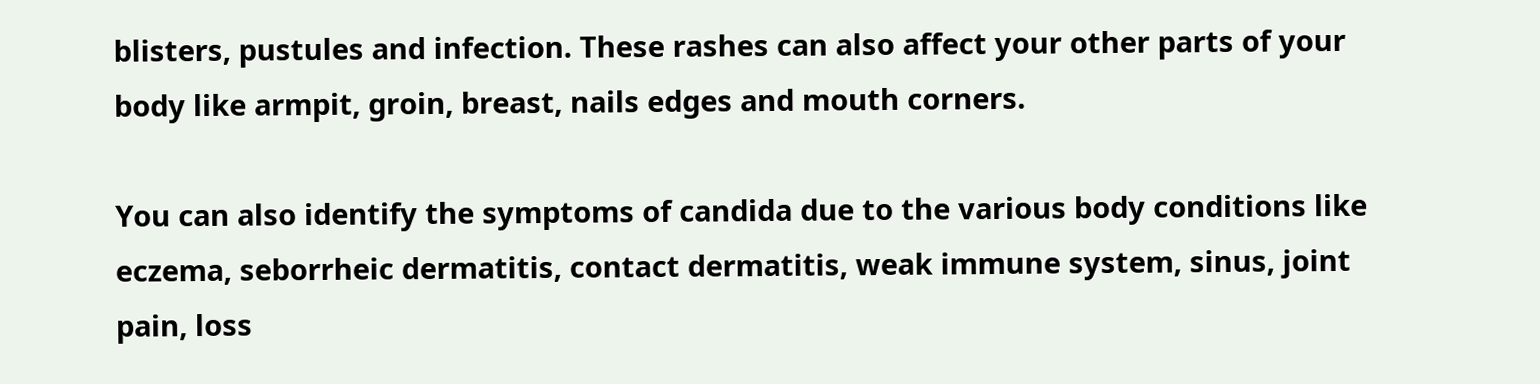blisters, pustules and infection. These rashes can also affect your other parts of your body like armpit, groin, breast, nails edges and mouth corners.

You can also identify the symptoms of candida due to the various body conditions like eczema, seborrheic dermatitis, contact dermatitis, weak immune system, sinus, joint pain, loss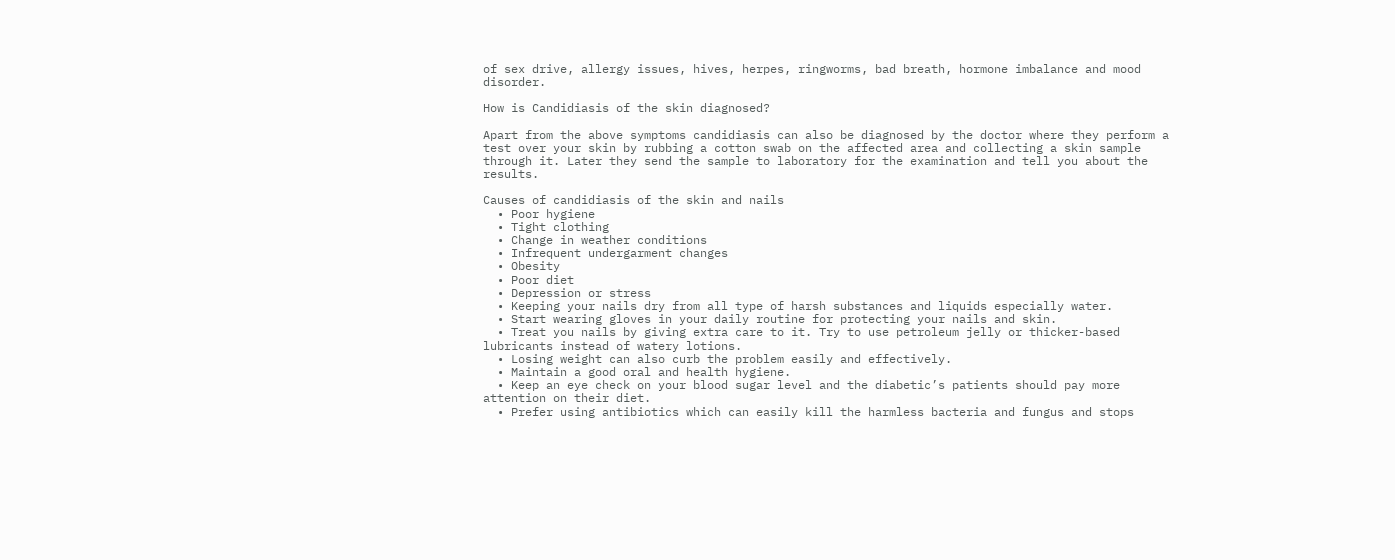of sex drive, allergy issues, hives, herpes, ringworms, bad breath, hormone imbalance and mood disorder.

How is Candidiasis of the skin diagnosed?

Apart from the above symptoms candidiasis can also be diagnosed by the doctor where they perform a test over your skin by rubbing a cotton swab on the affected area and collecting a skin sample through it. Later they send the sample to laboratory for the examination and tell you about the results.

Causes of candidiasis of the skin and nails
  • Poor hygiene
  • Tight clothing
  • Change in weather conditions
  • Infrequent undergarment changes
  • Obesity
  • Poor diet
  • Depression or stress
  • Keeping your nails dry from all type of harsh substances and liquids especially water.
  • Start wearing gloves in your daily routine for protecting your nails and skin.
  • Treat you nails by giving extra care to it. Try to use petroleum jelly or thicker-based lubricants instead of watery lotions.
  • Losing weight can also curb the problem easily and effectively.
  • Maintain a good oral and health hygiene.
  • Keep an eye check on your blood sugar level and the diabetic’s patients should pay more attention on their diet.
  • Prefer using antibiotics which can easily kill the harmless bacteria and fungus and stops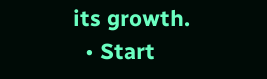its growth.
  • Start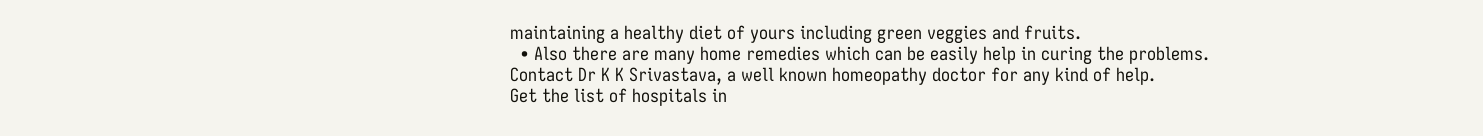maintaining a healthy diet of yours including green veggies and fruits.
  • Also there are many home remedies which can be easily help in curing the problems.
Contact Dr K K Srivastava, a well known homeopathy doctor for any kind of help.
Get the list of hospitals in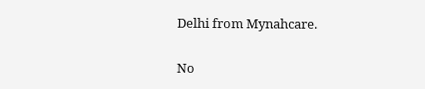Delhi from Mynahcare.

No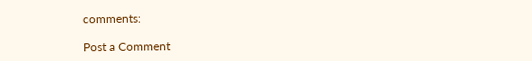comments:

Post a Comment